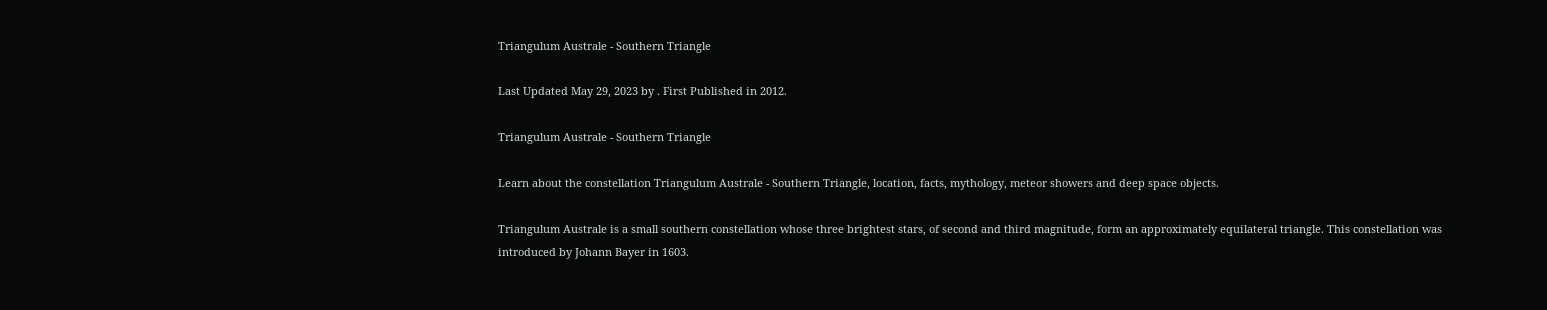Triangulum Australe - Southern Triangle

Last Updated May 29, 2023 by . First Published in 2012.

Triangulum Australe - Southern Triangle

Learn about the constellation Triangulum Australe - Southern Triangle, location, facts, mythology, meteor showers and deep space objects.

Triangulum Australe is a small southern constellation whose three brightest stars, of second and third magnitude, form an approximately equilateral triangle. This constellation was introduced by Johann Bayer in 1603.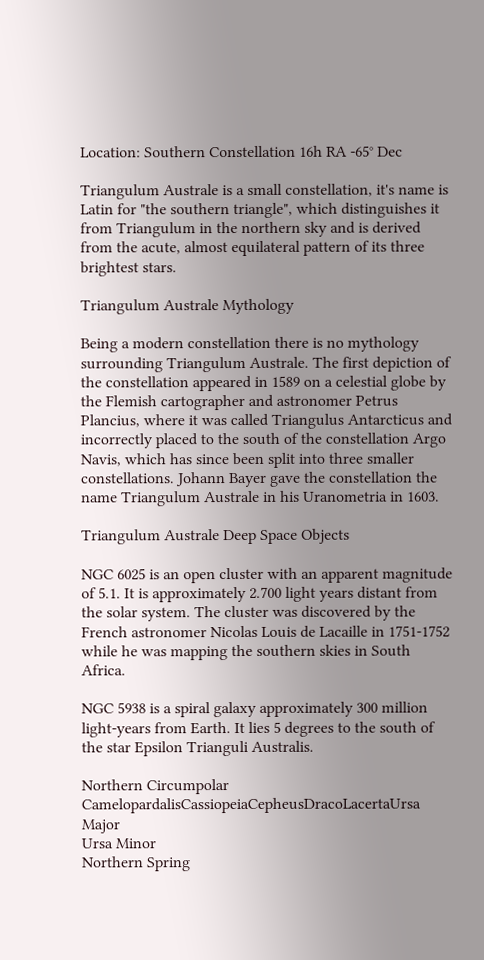Location: Southern Constellation 16h RA -65° Dec

Triangulum Australe is a small constellation, it's name is Latin for "the southern triangle", which distinguishes it from Triangulum in the northern sky and is derived from the acute, almost equilateral pattern of its three brightest stars.

Triangulum Australe Mythology

Being a modern constellation there is no mythology surrounding Triangulum Australe. The first depiction of the constellation appeared in 1589 on a celestial globe by the Flemish cartographer and astronomer Petrus Plancius, where it was called Triangulus Antarcticus and incorrectly placed to the south of the constellation Argo Navis, which has since been split into three smaller constellations. Johann Bayer gave the constellation the name Triangulum Australe in his Uranometria in 1603.

Triangulum Australe Deep Space Objects

NGC 6025 is an open cluster with an apparent magnitude of 5.1. It is approximately 2.700 light years distant from the solar system. The cluster was discovered by the French astronomer Nicolas Louis de Lacaille in 1751-1752 while he was mapping the southern skies in South Africa.

NGC 5938 is a spiral galaxy approximately 300 million light-years from Earth. It lies 5 degrees to the south of the star Epsilon Trianguli Australis.

Northern Circumpolar
CamelopardalisCassiopeiaCepheusDracoLacertaUrsa Major
Ursa Minor
Northern Spring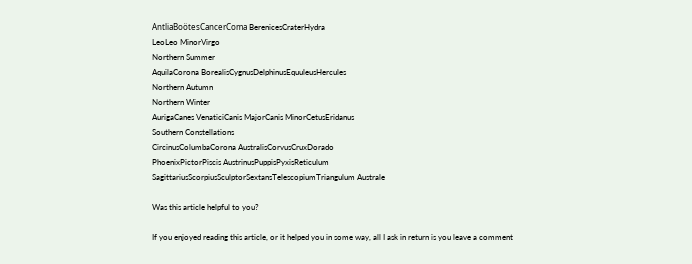AntliaBoötesCancerComa BerenicesCraterHydra
LeoLeo MinorVirgo
Northern Summer
AquilaCorona BorealisCygnusDelphinusEquuleusHercules
Northern Autumn
Northern Winter
AurigaCanes VenaticiCanis MajorCanis MinorCetusEridanus
Southern Constellations
CircinusColumbaCorona AustralisCorvusCruxDorado
PhoenixPictorPiscis AustrinusPuppisPyxisReticulum
SagittariusScorpiusSculptorSextansTelescopiumTriangulum Australe

Was this article helpful to you?

If you enjoyed reading this article, or it helped you in some way, all I ask in return is you leave a comment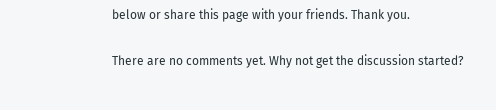below or share this page with your friends. Thank you.

There are no comments yet. Why not get the discussion started?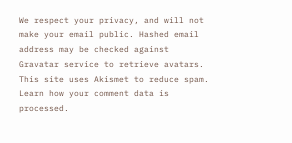We respect your privacy, and will not make your email public. Hashed email address may be checked against Gravatar service to retrieve avatars. This site uses Akismet to reduce spam. Learn how your comment data is processed.